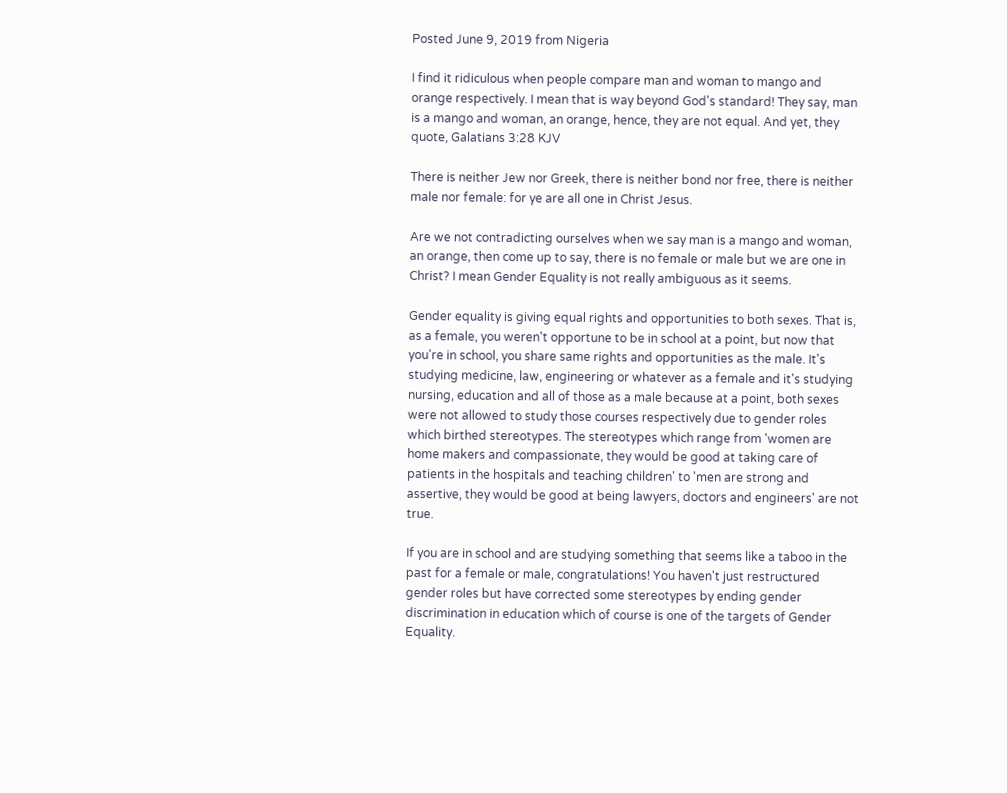Posted June 9, 2019 from Nigeria

I find it ridiculous when people compare man and woman to mango and orange respectively. I mean that is way beyond God's standard! They say, man is a mango and woman, an orange, hence, they are not equal. And yet, they quote, Galatians 3:28 KJV

There is neither Jew nor Greek, there is neither bond nor free, there is neither male nor female: for ye are all one in Christ Jesus.

Are we not contradicting ourselves when we say man is a mango and woman, an orange, then come up to say, there is no female or male but we are one in Christ? I mean Gender Equality is not really ambiguous as it seems.

Gender equality is giving equal rights and opportunities to both sexes. That is, as a female, you weren't opportune to be in school at a point, but now that you're in school, you share same rights and opportunities as the male. It's studying medicine, law, engineering or whatever as a female and it's studying nursing, education and all of those as a male because at a point, both sexes were not allowed to study those courses respectively due to gender roles which birthed stereotypes. The stereotypes which range from 'women are home makers and compassionate, they would be good at taking care of patients in the hospitals and teaching children' to 'men are strong and assertive, they would be good at being lawyers, doctors and engineers' are not true.

If you are in school and are studying something that seems like a taboo in the past for a female or male, congratulations! You haven't just restructured gender roles but have corrected some stereotypes by ending gender discrimination in education which of course is one of the targets of Gender Equality.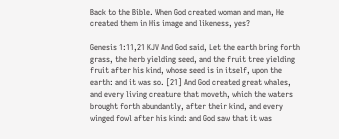Back to the Bible. When God created woman and man, He created them in His image and likeness, yes?

Genesis 1:11,21 KJV And God said, Let the earth bring forth grass, the herb yielding seed, and the fruit tree yielding fruit after his kind, whose seed is in itself, upon the earth: and it was so. [21] And God created great whales, and every living creature that moveth, which the waters brought forth abundantly, after their kind, and every winged fowl after his kind: and God saw that it was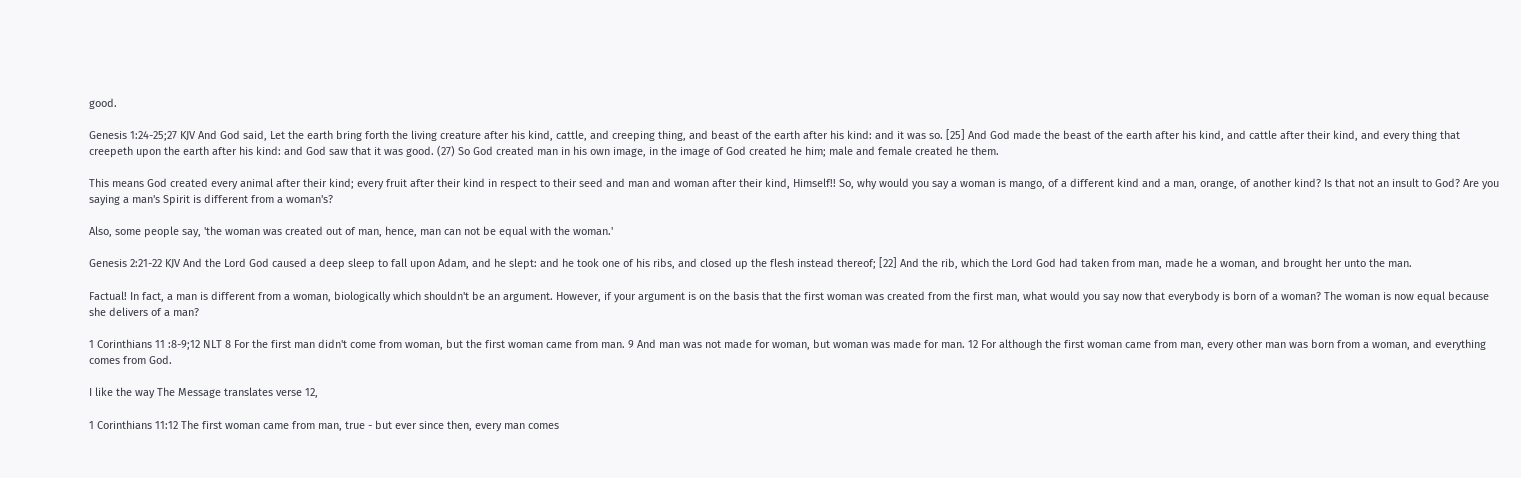good.

Genesis 1:24-25;27 KJV And God said, Let the earth bring forth the living creature after his kind, cattle, and creeping thing, and beast of the earth after his kind: and it was so. [25] And God made the beast of the earth after his kind, and cattle after their kind, and every thing that creepeth upon the earth after his kind: and God saw that it was good. (27) So God created man in his own image, in the image of God created he him; male and female created he them.

This means God created every animal after their kind; every fruit after their kind in respect to their seed and man and woman after their kind, Himself!! So, why would you say a woman is mango, of a different kind and a man, orange, of another kind? Is that not an insult to God? Are you saying a man's Spirit is different from a woman's?

Also, some people say, 'the woman was created out of man, hence, man can not be equal with the woman.'

Genesis 2:21-22 KJV And the Lord God caused a deep sleep to fall upon Adam, and he slept: and he took one of his ribs, and closed up the flesh instead thereof; [22] And the rib, which the Lord God had taken from man, made he a woman, and brought her unto the man.

Factual! In fact, a man is different from a woman, biologically which shouldn't be an argument. However, if your argument is on the basis that the first woman was created from the first man, what would you say now that everybody is born of a woman? The woman is now equal because she delivers of a man?

1 Corinthians 11 :8-9;12 NLT 8 For the first man didn't come from woman, but the first woman came from man. 9 And man was not made for woman, but woman was made for man. 12 For although the first woman came from man, every other man was born from a woman, and everything comes from God.

I like the way The Message translates verse 12,

1 Corinthians 11:12 The first woman came from man, true - but ever since then, every man comes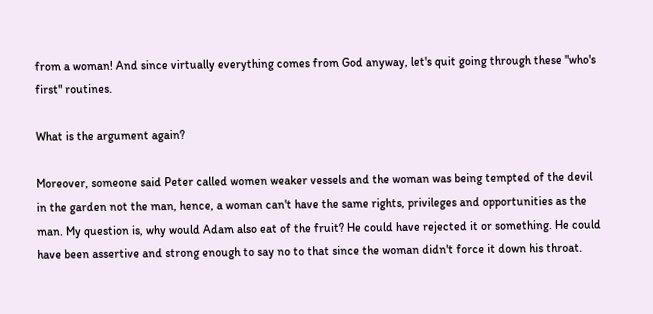from a woman! And since virtually everything comes from God anyway, let's quit going through these "who's first" routines.

What is the argument again?

Moreover, someone said Peter called women weaker vessels and the woman was being tempted of the devil in the garden not the man, hence, a woman can't have the same rights, privileges and opportunities as the man. My question is, why would Adam also eat of the fruit? He could have rejected it or something. He could have been assertive and strong enough to say no to that since the woman didn't force it down his throat.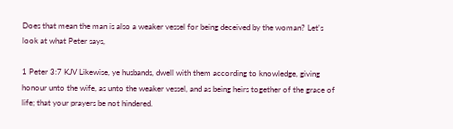Does that mean the man is also a weaker vessel for being deceived by the woman? Let's look at what Peter says,

1 Peter 3:7 KJV Likewise, ye husbands, dwell with them according to knowledge, giving honour unto the wife, as unto the weaker vessel, and as being heirs together of the grace of life; that your prayers be not hindered.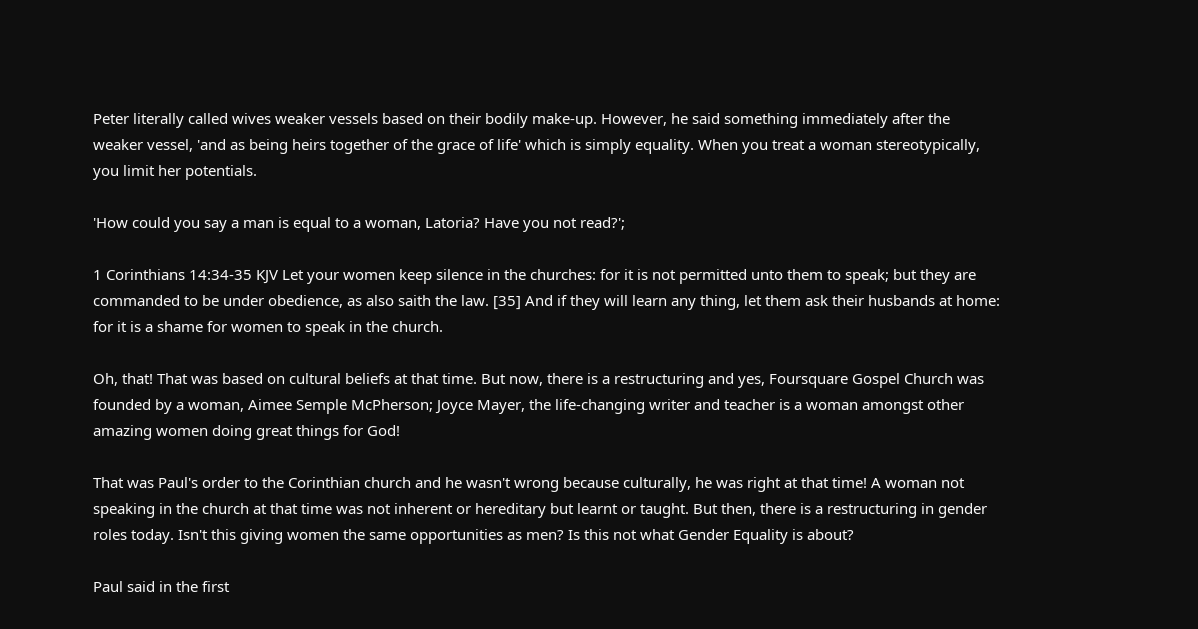Peter literally called wives weaker vessels based on their bodily make-up. However, he said something immediately after the weaker vessel, 'and as being heirs together of the grace of life' which is simply equality. When you treat a woman stereotypically, you limit her potentials.

'How could you say a man is equal to a woman, Latoria? Have you not read?';

1 Corinthians 14:34-35 KJV Let your women keep silence in the churches: for it is not permitted unto them to speak; but they are commanded to be under obedience, as also saith the law. [35] And if they will learn any thing, let them ask their husbands at home: for it is a shame for women to speak in the church.

Oh, that! That was based on cultural beliefs at that time. But now, there is a restructuring and yes, Foursquare Gospel Church was founded by a woman, Aimee Semple McPherson; Joyce Mayer, the life-changing writer and teacher is a woman amongst other amazing women doing great things for God!

That was Paul's order to the Corinthian church and he wasn't wrong because culturally, he was right at that time! A woman not speaking in the church at that time was not inherent or hereditary but learnt or taught. But then, there is a restructuring in gender roles today. Isn't this giving women the same opportunities as men? Is this not what Gender Equality is about?

Paul said in the first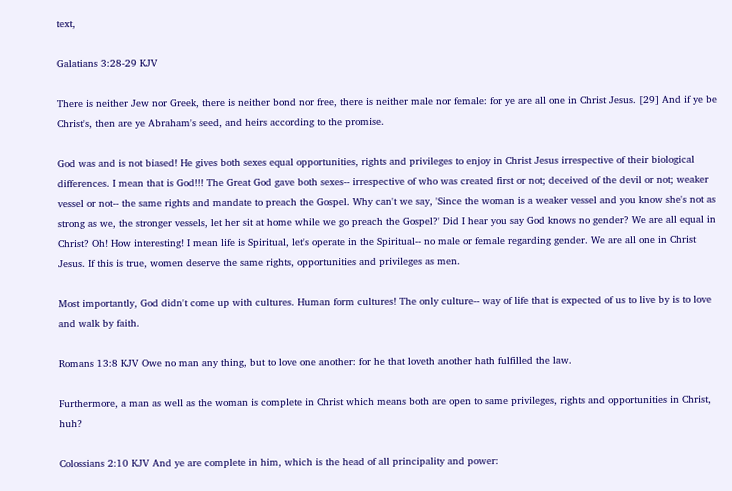text,

Galatians 3:28-29 KJV

There is neither Jew nor Greek, there is neither bond nor free, there is neither male nor female: for ye are all one in Christ Jesus. [29] And if ye be Christ's, then are ye Abraham's seed, and heirs according to the promise.

God was and is not biased! He gives both sexes equal opportunities, rights and privileges to enjoy in Christ Jesus irrespective of their biological differences. I mean that is God!!! The Great God gave both sexes-- irrespective of who was created first or not; deceived of the devil or not; weaker vessel or not-- the same rights and mandate to preach the Gospel. Why can't we say, 'Since the woman is a weaker vessel and you know she's not as strong as we, the stronger vessels, let her sit at home while we go preach the Gospel?' Did I hear you say God knows no gender? We are all equal in Christ? Oh! How interesting! I mean life is Spiritual, let's operate in the Spiritual-- no male or female regarding gender. We are all one in Christ Jesus. If this is true, women deserve the same rights, opportunities and privileges as men.

Most importantly, God didn't come up with cultures. Human form cultures! The only culture-- way of life that is expected of us to live by is to love and walk by faith.

Romans 13:8 KJV Owe no man any thing, but to love one another: for he that loveth another hath fulfilled the law.

Furthermore, a man as well as the woman is complete in Christ which means both are open to same privileges, rights and opportunities in Christ, huh?

Colossians 2:10 KJV And ye are complete in him, which is the head of all principality and power: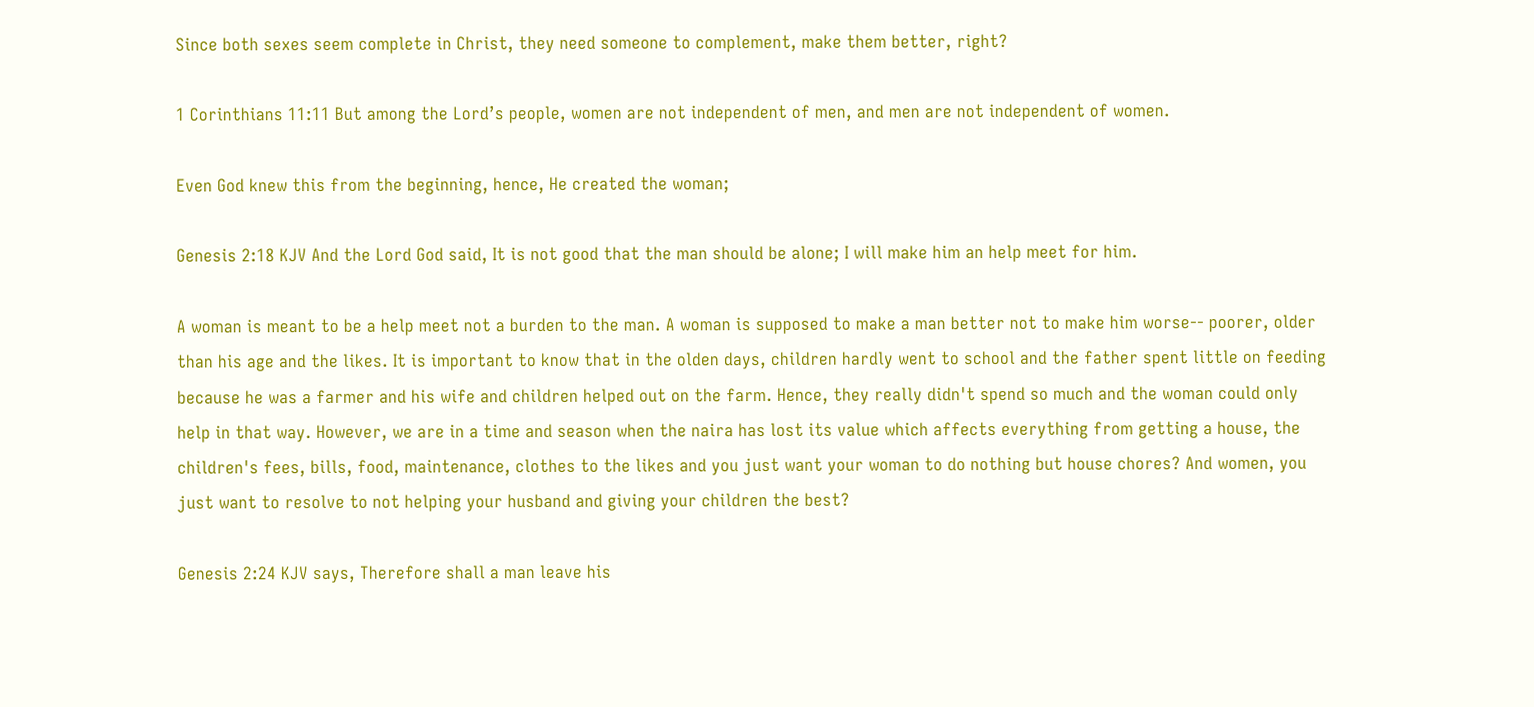Since both sexes seem complete in Christ, they need someone to complement, make them better, right?

1 Corinthians 11:11 But among the Lord’s people, women are not independent of men, and men are not independent of women.

Even God knew this from the beginning, hence, He created the woman;

Genesis 2:18 KJV And the Lord God said, It is not good that the man should be alone; I will make him an help meet for him.

A woman is meant to be a help meet not a burden to the man. A woman is supposed to make a man better not to make him worse-- poorer, older than his age and the likes. It is important to know that in the olden days, children hardly went to school and the father spent little on feeding because he was a farmer and his wife and children helped out on the farm. Hence, they really didn't spend so much and the woman could only help in that way. However, we are in a time and season when the naira has lost its value which affects everything from getting a house, the children's fees, bills, food, maintenance, clothes to the likes and you just want your woman to do nothing but house chores? And women, you just want to resolve to not helping your husband and giving your children the best?

Genesis 2:24 KJV says, Therefore shall a man leave his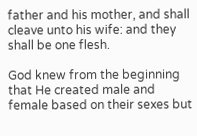father and his mother, and shall cleave unto his wife: and they shall be one flesh.

God knew from the beginning that He created male and female based on their sexes but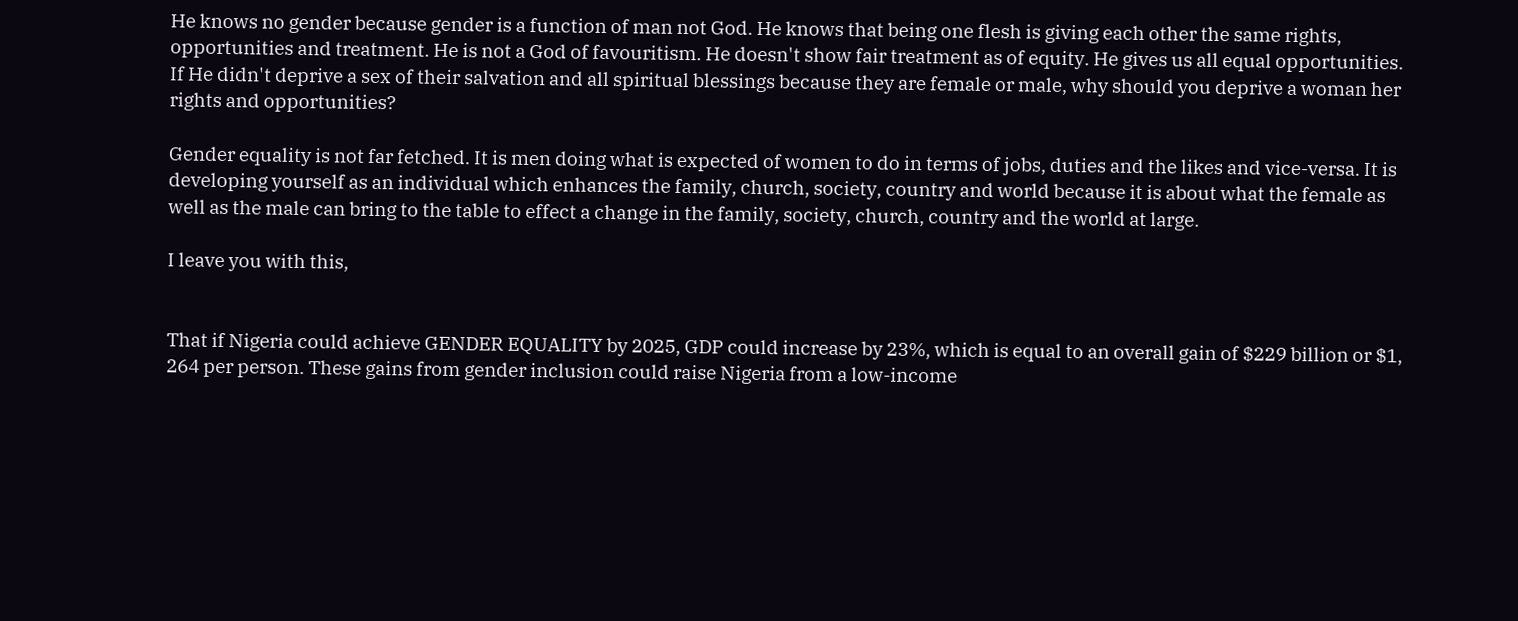He knows no gender because gender is a function of man not God. He knows that being one flesh is giving each other the same rights, opportunities and treatment. He is not a God of favouritism. He doesn't show fair treatment as of equity. He gives us all equal opportunities. If He didn't deprive a sex of their salvation and all spiritual blessings because they are female or male, why should you deprive a woman her rights and opportunities?

Gender equality is not far fetched. It is men doing what is expected of women to do in terms of jobs, duties and the likes and vice-versa. It is developing yourself as an individual which enhances the family, church, society, country and world because it is about what the female as well as the male can bring to the table to effect a change in the family, society, church, country and the world at large.

I leave you with this,


That if Nigeria could achieve GENDER EQUALITY by 2025, GDP could increase by 23%, which is equal to an overall gain of $229 billion or $1, 264 per person. These gains from gender inclusion could raise Nigeria from a low-income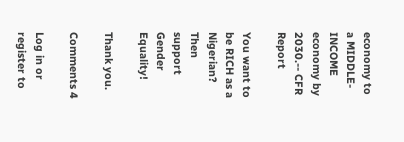economy to a MIDDLE-INCOME economy by 2030.-- CFR Report

You want to be RICH as a Nigerian? Then support Gender Equality!

Thank you.

Comments 4

Log in or register to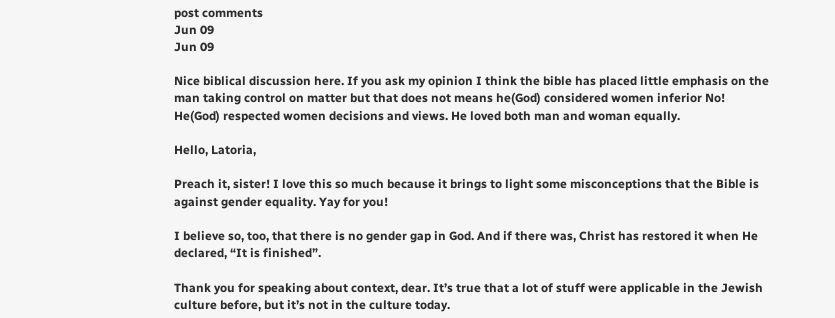post comments
Jun 09
Jun 09

Nice biblical discussion here. If you ask my opinion I think the bible has placed little emphasis on the man taking control on matter but that does not means he(God) considered women inferior No!
He(God) respected women decisions and views. He loved both man and woman equally.

Hello, Latoria,

Preach it, sister! I love this so much because it brings to light some misconceptions that the Bible is against gender equality. Yay for you!

I believe so, too, that there is no gender gap in God. And if there was, Christ has restored it when He declared, “It is finished”.

Thank you for speaking about context, dear. It’s true that a lot of stuff were applicable in the Jewish culture before, but it’s not in the culture today.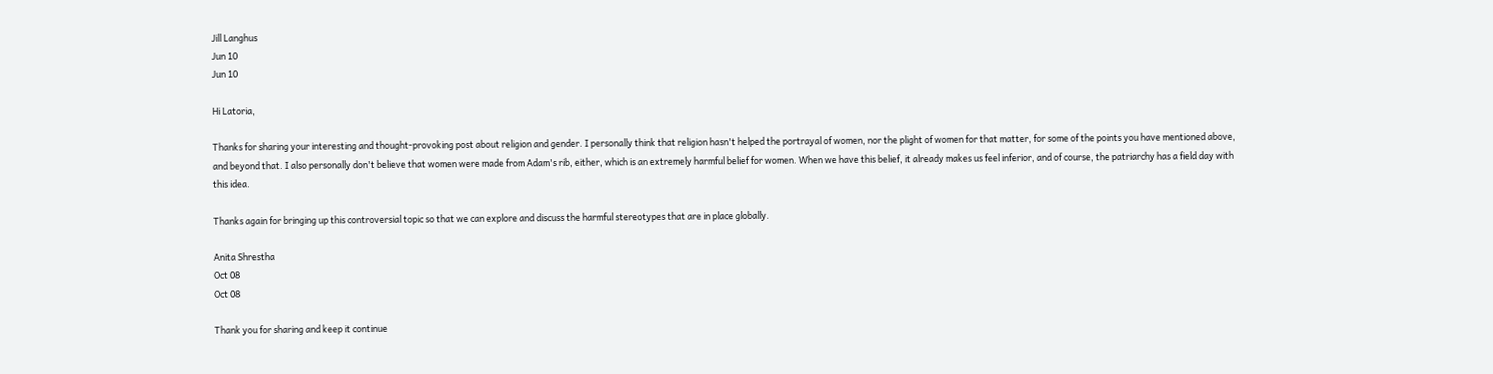Jill Langhus
Jun 10
Jun 10

Hi Latoria,

Thanks for sharing your interesting and thought-provoking post about religion and gender. I personally think that religion hasn't helped the portrayal of women, nor the plight of women for that matter, for some of the points you have mentioned above, and beyond that. I also personally don't believe that women were made from Adam's rib, either, which is an extremely harmful belief for women. When we have this belief, it already makes us feel inferior, and of course, the patriarchy has a field day with this idea.

Thanks again for bringing up this controversial topic so that we can explore and discuss the harmful stereotypes that are in place globally.

Anita Shrestha
Oct 08
Oct 08

Thank you for sharing and keep it continue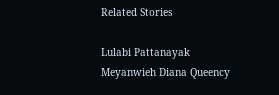Related Stories

Lulabi Pattanayak
Meyanwieh Diana Queency